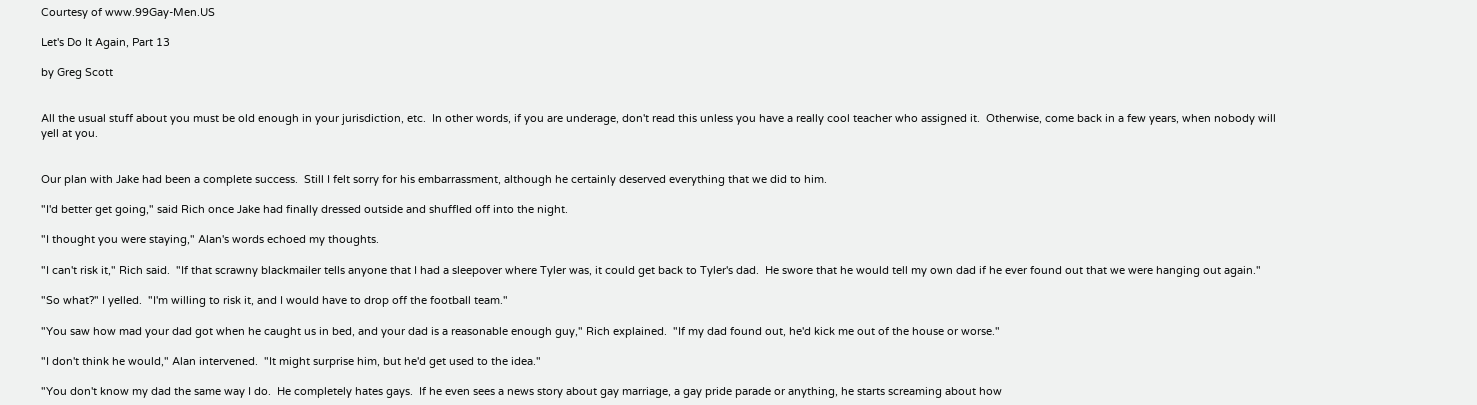Courtesy of www.99Gay-Men.US

Let's Do It Again, Part 13

by Greg Scott


All the usual stuff about you must be old enough in your jurisdiction, etc.  In other words, if you are underage, don't read this unless you have a really cool teacher who assigned it.  Otherwise, come back in a few years, when nobody will yell at you.


Our plan with Jake had been a complete success.  Still I felt sorry for his embarrassment, although he certainly deserved everything that we did to him.

"I'd better get going," said Rich once Jake had finally dressed outside and shuffled off into the night.

"I thought you were staying," Alan's words echoed my thoughts.

"I can't risk it," Rich said.  "If that scrawny blackmailer tells anyone that I had a sleepover where Tyler was, it could get back to Tyler's dad.  He swore that he would tell my own dad if he ever found out that we were hanging out again."

"So what?" I yelled.  "I'm willing to risk it, and I would have to drop off the football team."

"You saw how mad your dad got when he caught us in bed, and your dad is a reasonable enough guy," Rich explained.  "If my dad found out, he'd kick me out of the house or worse."

"I don't think he would," Alan intervened.  "It might surprise him, but he'd get used to the idea."

"You don't know my dad the same way I do.  He completely hates gays.  If he even sees a news story about gay marriage, a gay pride parade or anything, he starts screaming about how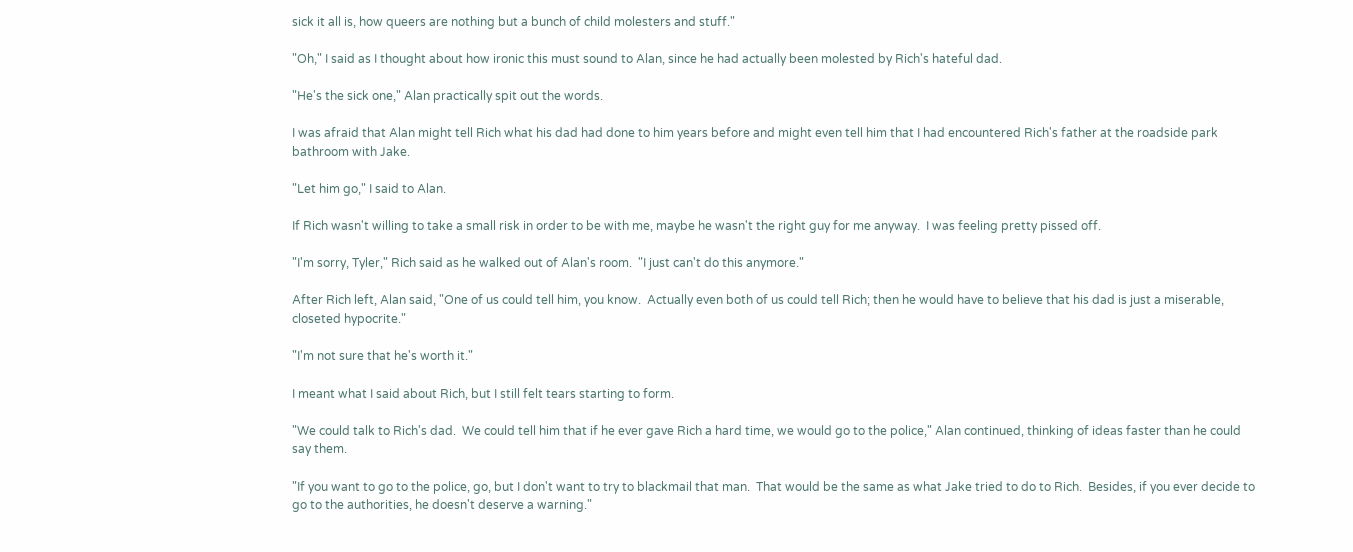sick it all is, how queers are nothing but a bunch of child molesters and stuff."

"Oh," I said as I thought about how ironic this must sound to Alan, since he had actually been molested by Rich's hateful dad.

"He's the sick one," Alan practically spit out the words.

I was afraid that Alan might tell Rich what his dad had done to him years before and might even tell him that I had encountered Rich's father at the roadside park bathroom with Jake.

"Let him go," I said to Alan.

If Rich wasn't willing to take a small risk in order to be with me, maybe he wasn't the right guy for me anyway.  I was feeling pretty pissed off.

"I'm sorry, Tyler," Rich said as he walked out of Alan's room.  "I just can't do this anymore."

After Rich left, Alan said, "One of us could tell him, you know.  Actually even both of us could tell Rich; then he would have to believe that his dad is just a miserable, closeted hypocrite."

"I'm not sure that he's worth it."

I meant what I said about Rich, but I still felt tears starting to form.

"We could talk to Rich's dad.  We could tell him that if he ever gave Rich a hard time, we would go to the police," Alan continued, thinking of ideas faster than he could say them.

"If you want to go to the police, go, but I don't want to try to blackmail that man.  That would be the same as what Jake tried to do to Rich.  Besides, if you ever decide to go to the authorities, he doesn't deserve a warning."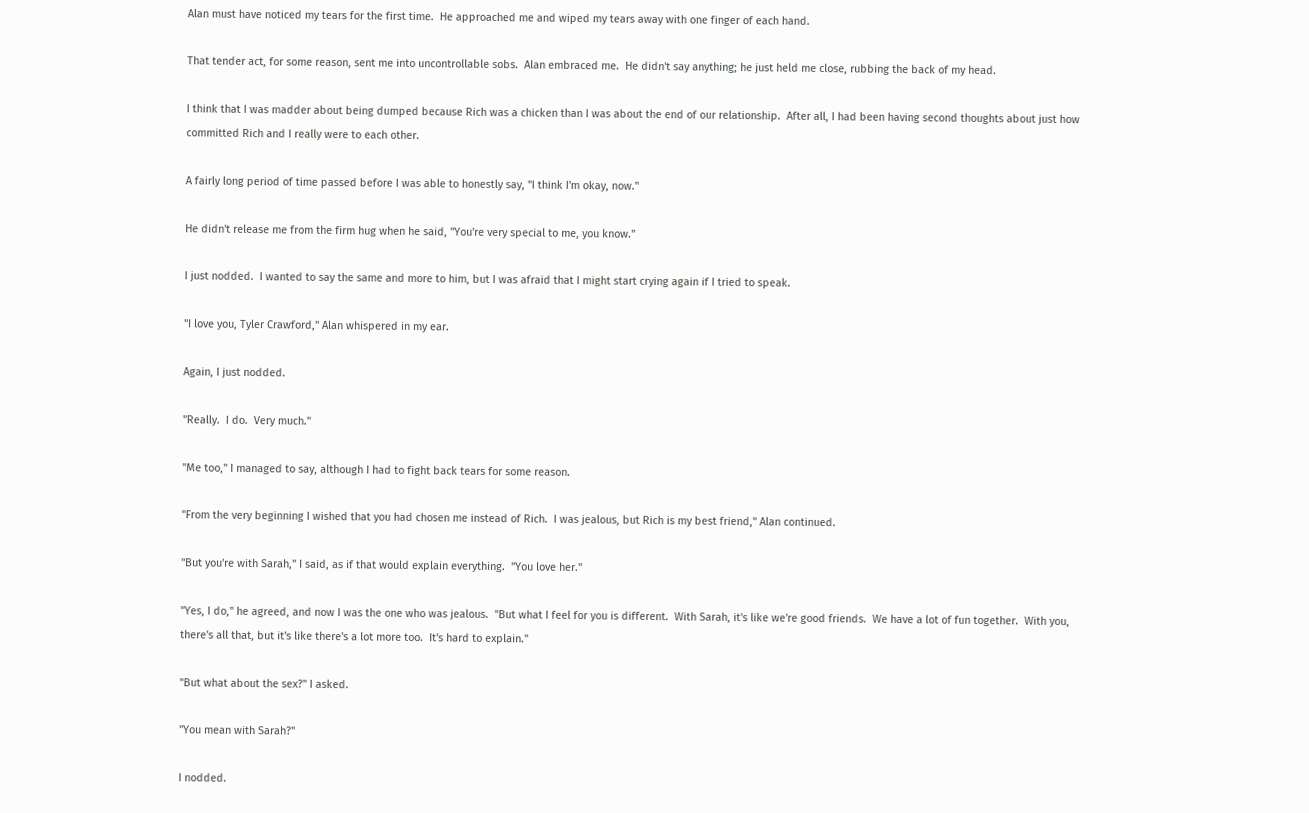Alan must have noticed my tears for the first time.  He approached me and wiped my tears away with one finger of each hand.

That tender act, for some reason, sent me into uncontrollable sobs.  Alan embraced me.  He didn't say anything; he just held me close, rubbing the back of my head.

I think that I was madder about being dumped because Rich was a chicken than I was about the end of our relationship.  After all, I had been having second thoughts about just how committed Rich and I really were to each other.

A fairly long period of time passed before I was able to honestly say, "I think I'm okay, now."

He didn't release me from the firm hug when he said, "You're very special to me, you know."

I just nodded.  I wanted to say the same and more to him, but I was afraid that I might start crying again if I tried to speak.

"I love you, Tyler Crawford," Alan whispered in my ear.

Again, I just nodded.

"Really.  I do.  Very much."

"Me too," I managed to say, although I had to fight back tears for some reason.

"From the very beginning I wished that you had chosen me instead of Rich.  I was jealous, but Rich is my best friend," Alan continued.

"But you're with Sarah," I said, as if that would explain everything.  "You love her."

"Yes, I do," he agreed, and now I was the one who was jealous.  "But what I feel for you is different.  With Sarah, it's like we're good friends.  We have a lot of fun together.  With you, there's all that, but it's like there's a lot more too.  It's hard to explain."

"But what about the sex?" I asked.

"You mean with Sarah?"

I nodded.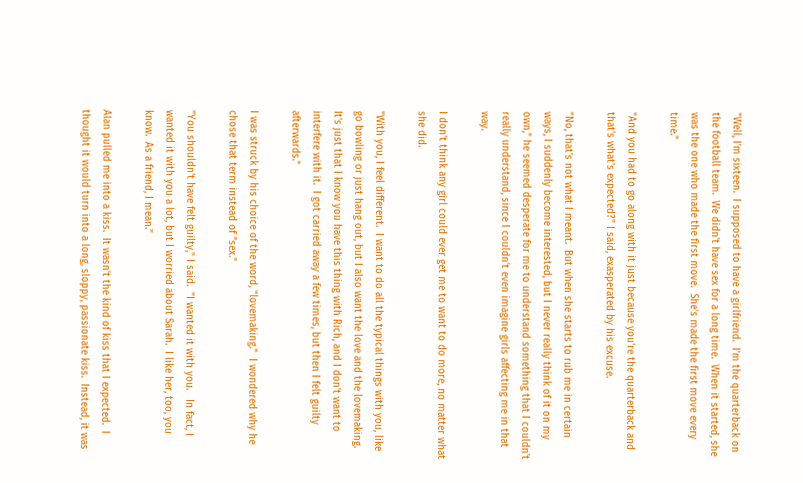"Well, I'm sixteen.  I supposed to have a girlfriend.  I'm the quarterback on the football team.  We didn't have sex for a long time.  When it started, she was the one who made the first move.  She's made the first move every time."

"And you had to go along with it just because you're the quarterback and that's what's expected?" I said, exasperated by his excuse.

"No, that's not what I meant.  But when she starts to rub me in certain ways, I suddenly become interested, but I never really think of it on my own," he seemed desperate for me to understand something that I couldn't really understand, since I couldn't even imagine girls affecting me in that way.

I don't think any girl could ever get me to want to do more, no matter what she did.

"With you, I feel different.  I want to do all the typical things with you, like go bowling or just hang out, but I also want the love and the lovemaking.  It's just that I know you have this thing with Rich, and I don't want to interfere with it.  I got carried away a few times, but then I felt guilty afterwards."

I was struck by his choice of the word, "lovemaking."  I wondered why he chose that term instead of "sex."

"You shouldn't have felt guilty," I said.  "I wanted it with you.   In fact, I wanted it with you a lot, but I worried about Sarah.  I like her, too, you know.  As a friend, I mean."

Alan pulled me into a kiss.  It wasn't the kind of kiss that I expected.  I thought it would turn into a long, sloppy, passionate kiss.  Instead, it was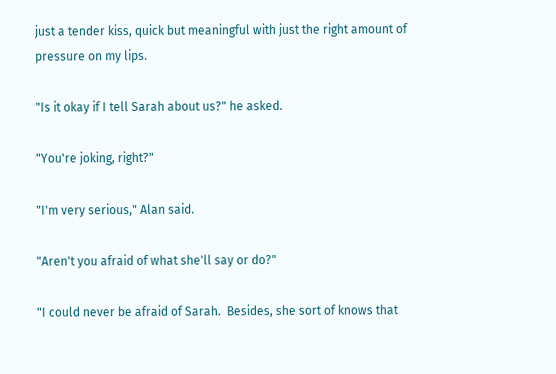just a tender kiss, quick but meaningful with just the right amount of pressure on my lips.

"Is it okay if I tell Sarah about us?" he asked.

"You're joking, right?"

"I'm very serious," Alan said.

"Aren't you afraid of what she'll say or do?"

"I could never be afraid of Sarah.  Besides, she sort of knows that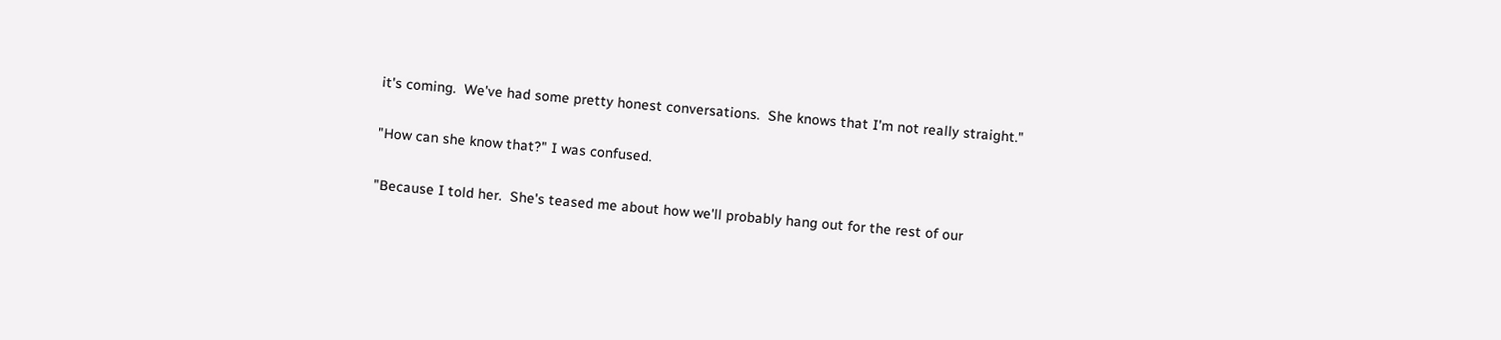it's coming.  We've had some pretty honest conversations.  She knows that I'm not really straight."

"How can she know that?" I was confused.

"Because I told her.  She's teased me about how we'll probably hang out for the rest of our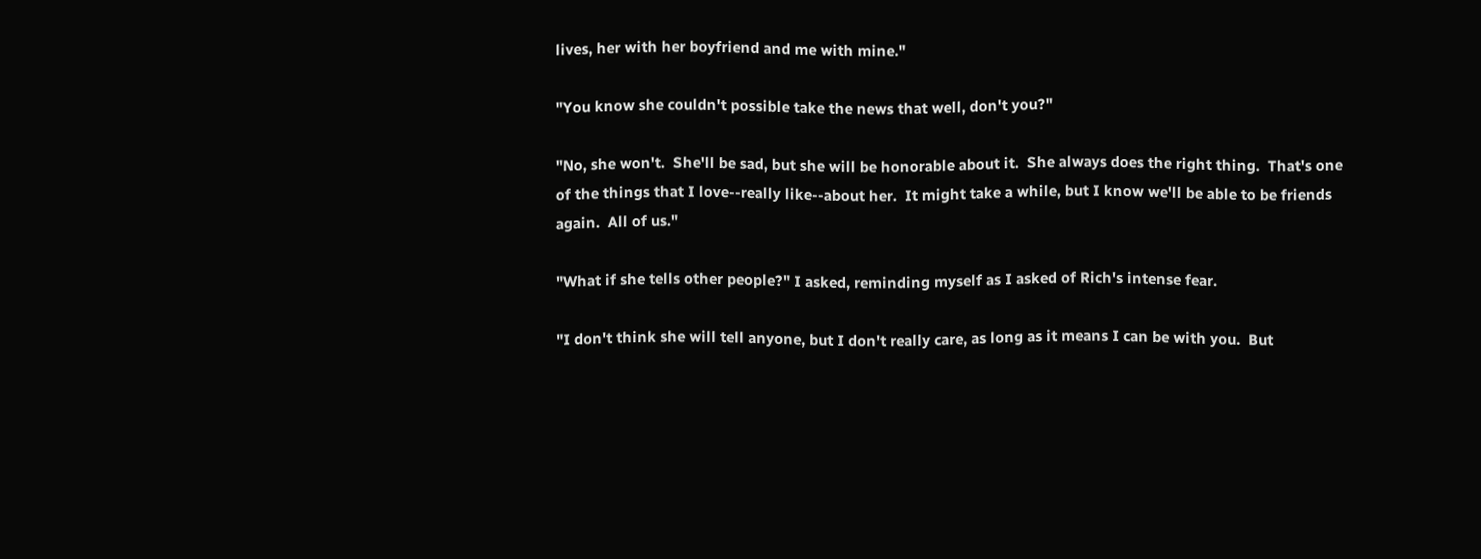lives, her with her boyfriend and me with mine."

"You know she couldn't possible take the news that well, don't you?"

"No, she won't.  She'll be sad, but she will be honorable about it.  She always does the right thing.  That's one of the things that I love--really like--about her.  It might take a while, but I know we'll be able to be friends again.  All of us."

"What if she tells other people?" I asked, reminding myself as I asked of Rich's intense fear.

"I don't think she will tell anyone, but I don't really care, as long as it means I can be with you.  But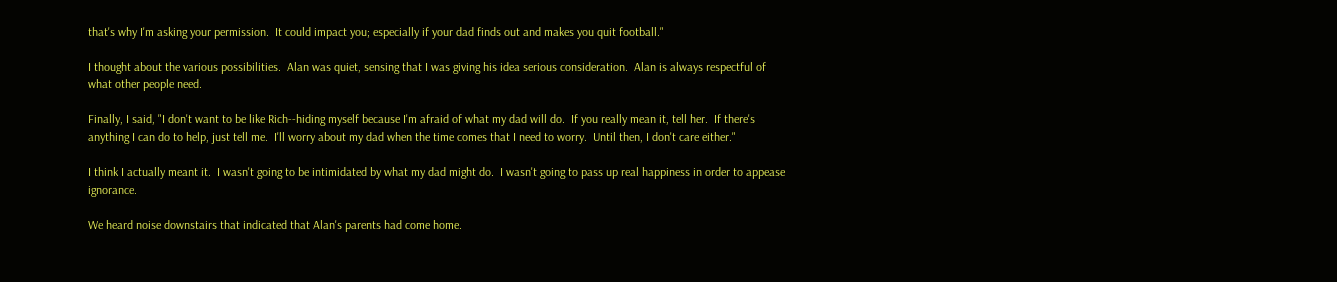that's why I'm asking your permission.  It could impact you; especially if your dad finds out and makes you quit football."

I thought about the various possibilities.  Alan was quiet, sensing that I was giving his idea serious consideration.  Alan is always respectful of what other people need.

Finally, I said, "I don't want to be like Rich--hiding myself because I'm afraid of what my dad will do.  If you really mean it, tell her.  If there's anything I can do to help, just tell me.  I'll worry about my dad when the time comes that I need to worry.  Until then, I don't care either."

I think I actually meant it.  I wasn't going to be intimidated by what my dad might do.  I wasn't going to pass up real happiness in order to appease ignorance.

We heard noise downstairs that indicated that Alan's parents had come home.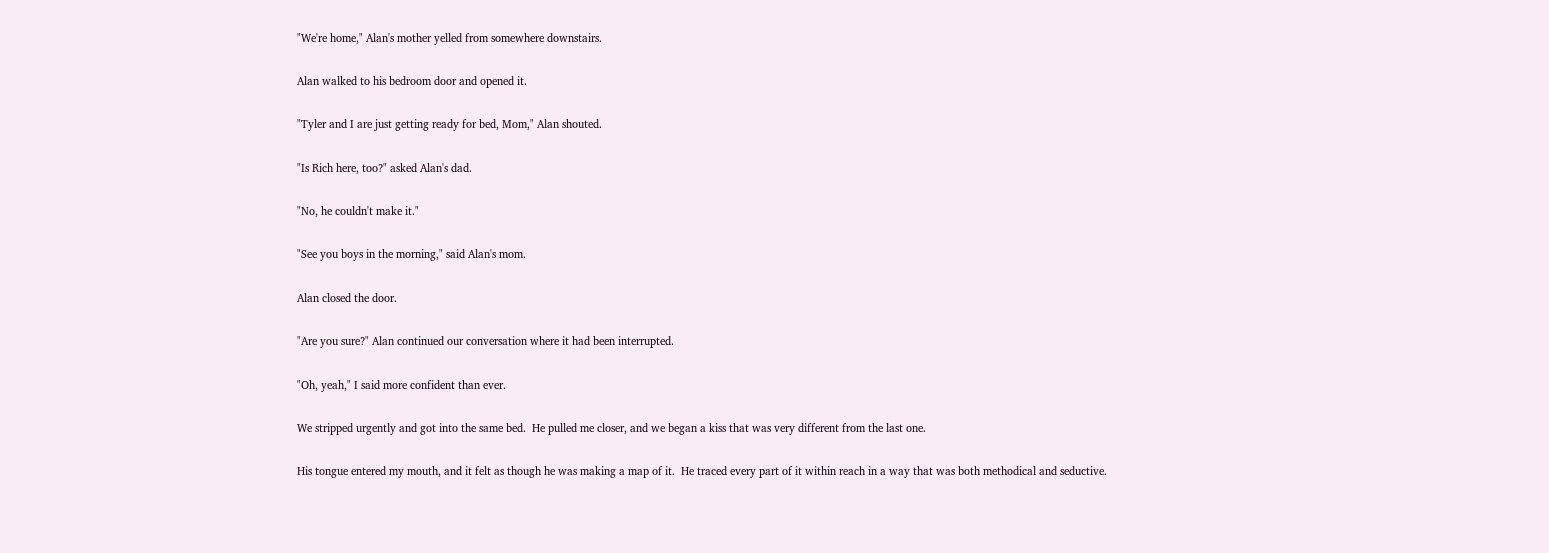"We're home," Alan's mother yelled from somewhere downstairs.

Alan walked to his bedroom door and opened it.

"Tyler and I are just getting ready for bed, Mom," Alan shouted.

"Is Rich here, too?" asked Alan's dad.

"No, he couldn't make it."

"See you boys in the morning," said Alan's mom.

Alan closed the door.

"Are you sure?" Alan continued our conversation where it had been interrupted.

"Oh, yeah," I said more confident than ever.

We stripped urgently and got into the same bed.  He pulled me closer, and we began a kiss that was very different from the last one.

His tongue entered my mouth, and it felt as though he was making a map of it.  He traced every part of it within reach in a way that was both methodical and seductive.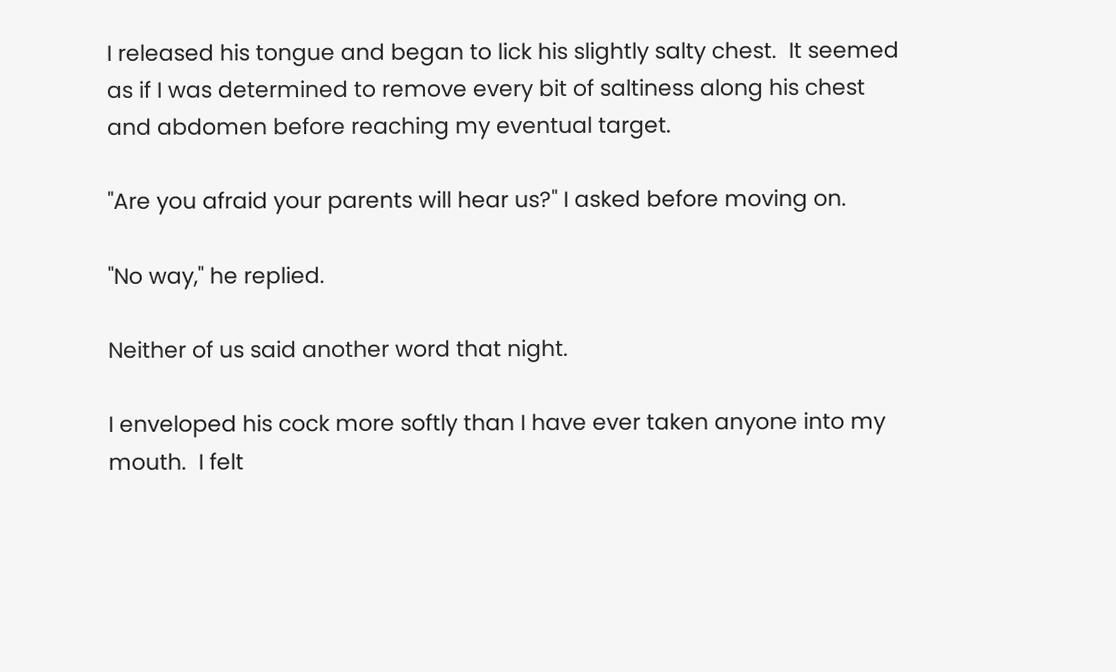I released his tongue and began to lick his slightly salty chest.  It seemed as if I was determined to remove every bit of saltiness along his chest and abdomen before reaching my eventual target.

"Are you afraid your parents will hear us?" I asked before moving on.

"No way," he replied.

Neither of us said another word that night.

I enveloped his cock more softly than I have ever taken anyone into my mouth.  I felt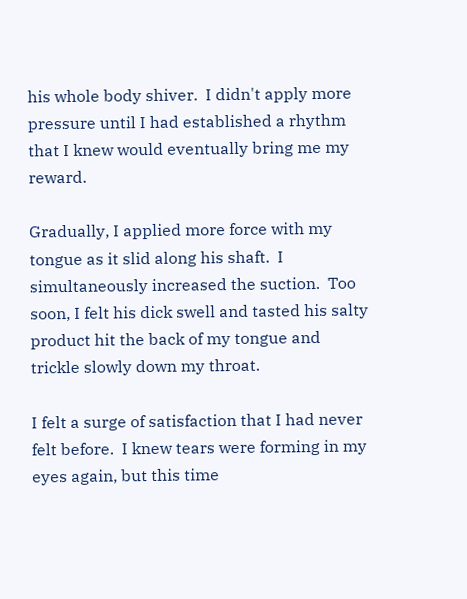his whole body shiver.  I didn't apply more pressure until I had established a rhythm that I knew would eventually bring me my reward.

Gradually, I applied more force with my tongue as it slid along his shaft.  I simultaneously increased the suction.  Too soon, I felt his dick swell and tasted his salty product hit the back of my tongue and trickle slowly down my throat.

I felt a surge of satisfaction that I had never felt before.  I knew tears were forming in my eyes again, but this time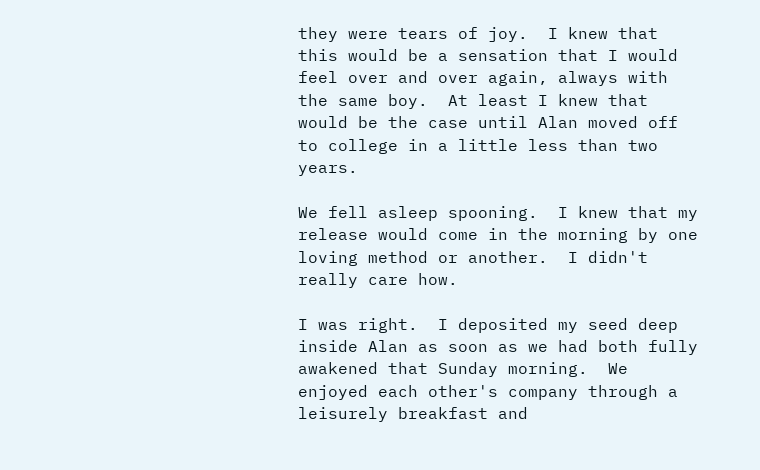they were tears of joy.  I knew that this would be a sensation that I would feel over and over again, always with the same boy.  At least I knew that would be the case until Alan moved off to college in a little less than two years.

We fell asleep spooning.  I knew that my release would come in the morning by one loving method or another.  I didn't really care how.

I was right.  I deposited my seed deep inside Alan as soon as we had both fully awakened that Sunday morning.  We enjoyed each other's company through a leisurely breakfast and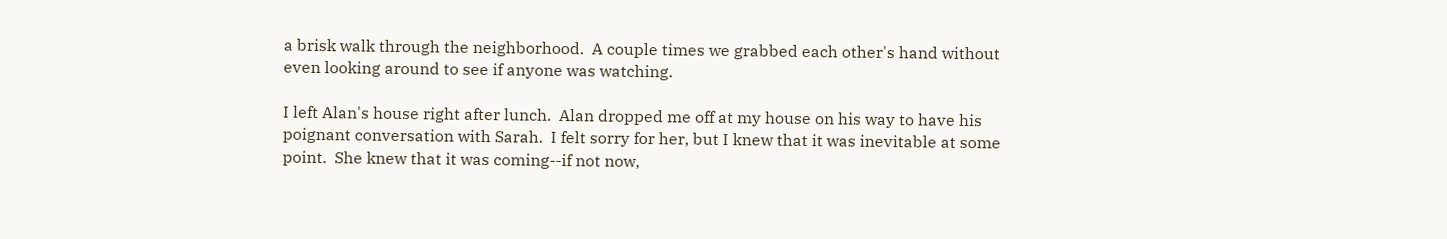a brisk walk through the neighborhood.  A couple times we grabbed each other's hand without even looking around to see if anyone was watching.

I left Alan's house right after lunch.  Alan dropped me off at my house on his way to have his poignant conversation with Sarah.  I felt sorry for her, but I knew that it was inevitable at some point.  She knew that it was coming--if not now,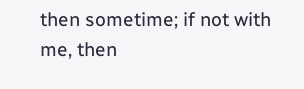then sometime; if not with me, then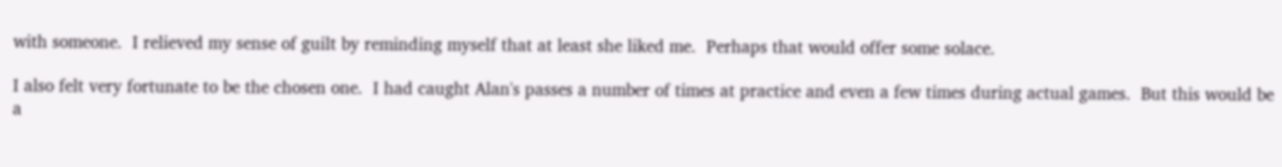with someone.  I relieved my sense of guilt by reminding myself that at least she liked me.  Perhaps that would offer some solace.

I also felt very fortunate to be the chosen one.  I had caught Alan's passes a number of times at practice and even a few times during actual games.  But this would be a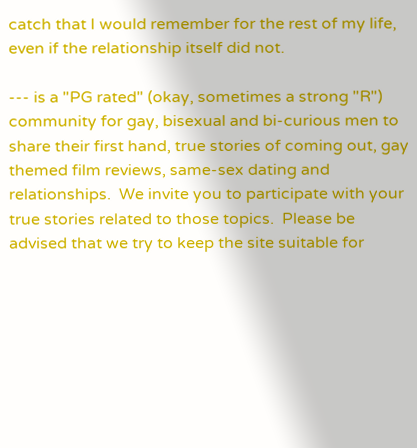catch that I would remember for the rest of my life, even if the relationship itself did not.

--- is a "PG rated" (okay, sometimes a strong "R") community for gay, bisexual and bi-curious men to share their first hand, true stories of coming out, gay themed film reviews, same-sex dating and relationships.  We invite you to participate with your true stories related to those topics.  Please be advised that we try to keep the site suitable for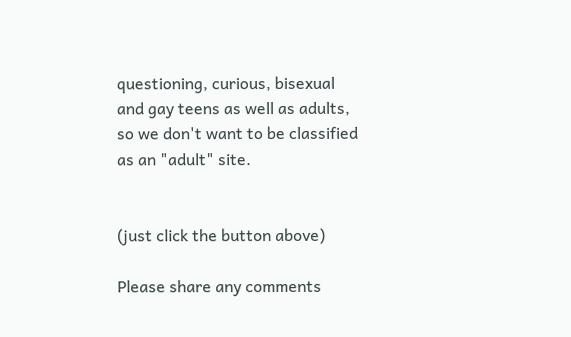questioning, curious, bisexual and gay teens as well as adults, so we don't want to be classified as an "adult" site.


(just click the button above)

Please share any comments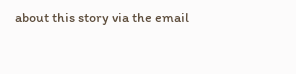about this story via the email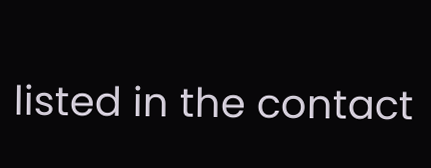listed in the contact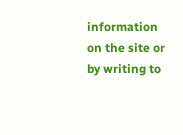information on the site or by writing to